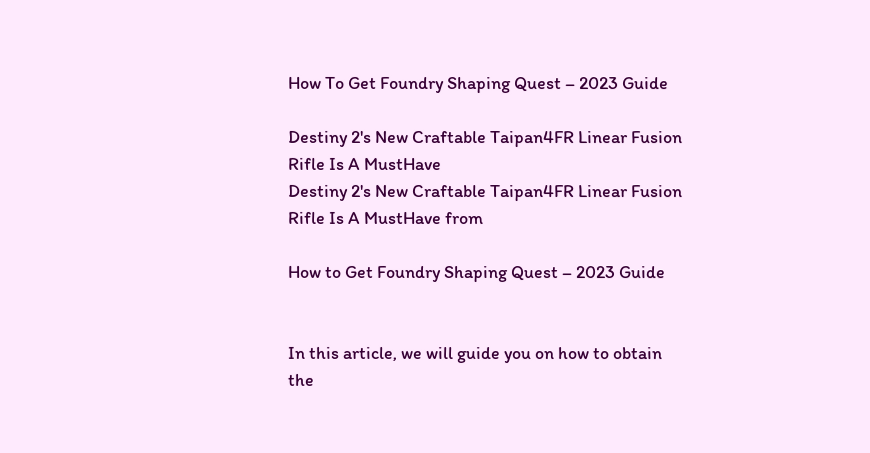How To Get Foundry Shaping Quest – 2023 Guide

Destiny 2's New Craftable Taipan4FR Linear Fusion Rifle Is A MustHave
Destiny 2's New Craftable Taipan4FR Linear Fusion Rifle Is A MustHave from

How to Get Foundry Shaping Quest – 2023 Guide


In this article, we will guide you on how to obtain the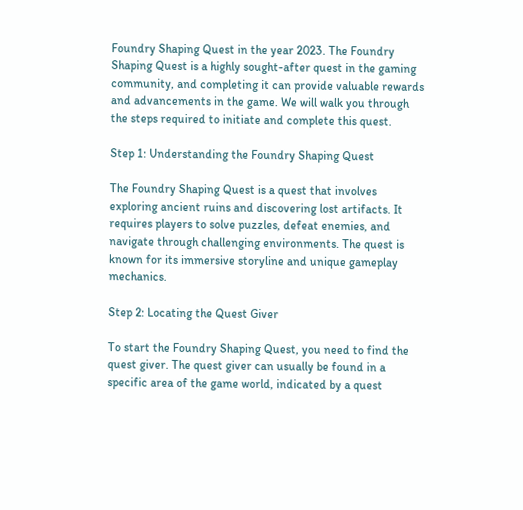Foundry Shaping Quest in the year 2023. The Foundry Shaping Quest is a highly sought-after quest in the gaming community, and completing it can provide valuable rewards and advancements in the game. We will walk you through the steps required to initiate and complete this quest.

Step 1: Understanding the Foundry Shaping Quest

The Foundry Shaping Quest is a quest that involves exploring ancient ruins and discovering lost artifacts. It requires players to solve puzzles, defeat enemies, and navigate through challenging environments. The quest is known for its immersive storyline and unique gameplay mechanics.

Step 2: Locating the Quest Giver

To start the Foundry Shaping Quest, you need to find the quest giver. The quest giver can usually be found in a specific area of the game world, indicated by a quest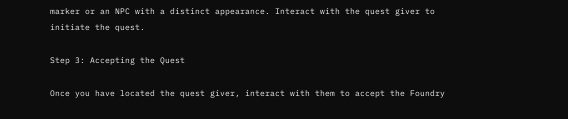marker or an NPC with a distinct appearance. Interact with the quest giver to initiate the quest.

Step 3: Accepting the Quest

Once you have located the quest giver, interact with them to accept the Foundry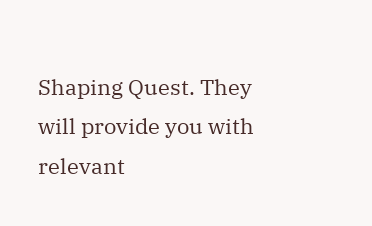Shaping Quest. They will provide you with relevant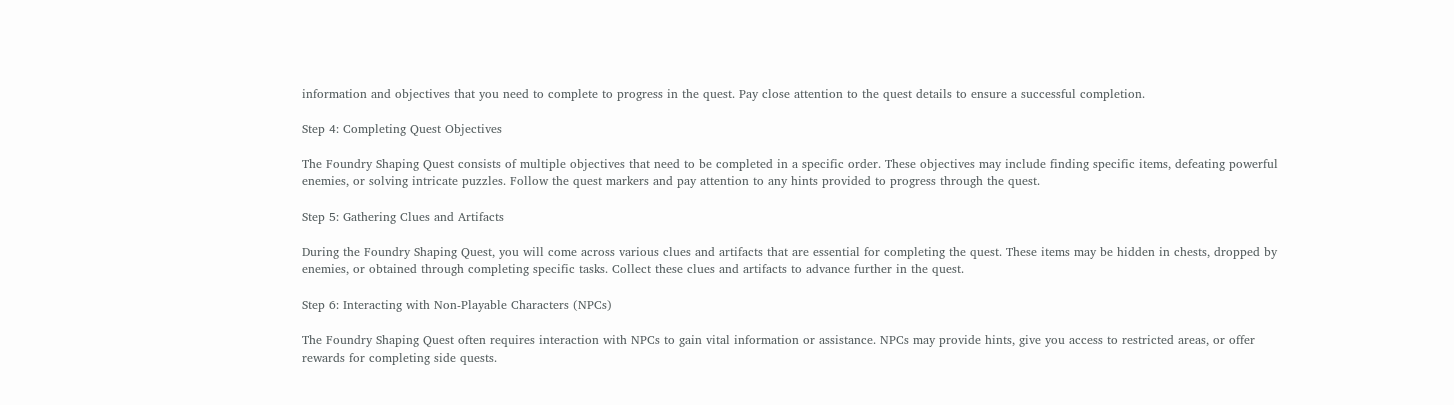information and objectives that you need to complete to progress in the quest. Pay close attention to the quest details to ensure a successful completion.

Step 4: Completing Quest Objectives

The Foundry Shaping Quest consists of multiple objectives that need to be completed in a specific order. These objectives may include finding specific items, defeating powerful enemies, or solving intricate puzzles. Follow the quest markers and pay attention to any hints provided to progress through the quest.

Step 5: Gathering Clues and Artifacts

During the Foundry Shaping Quest, you will come across various clues and artifacts that are essential for completing the quest. These items may be hidden in chests, dropped by enemies, or obtained through completing specific tasks. Collect these clues and artifacts to advance further in the quest.

Step 6: Interacting with Non-Playable Characters (NPCs)

The Foundry Shaping Quest often requires interaction with NPCs to gain vital information or assistance. NPCs may provide hints, give you access to restricted areas, or offer rewards for completing side quests.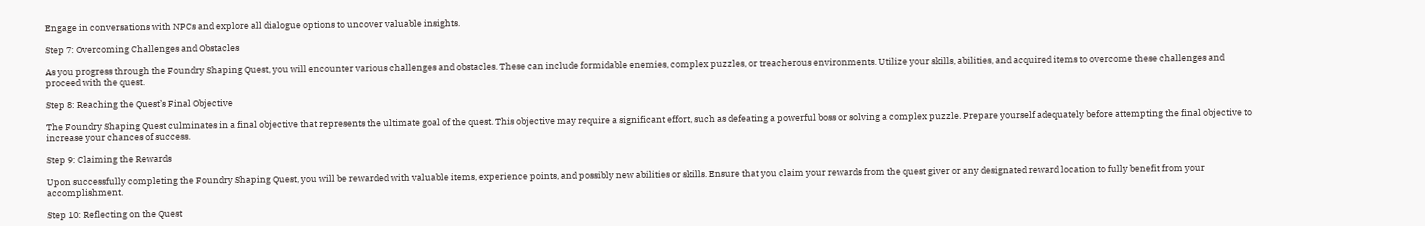Engage in conversations with NPCs and explore all dialogue options to uncover valuable insights.

Step 7: Overcoming Challenges and Obstacles

As you progress through the Foundry Shaping Quest, you will encounter various challenges and obstacles. These can include formidable enemies, complex puzzles, or treacherous environments. Utilize your skills, abilities, and acquired items to overcome these challenges and proceed with the quest.

Step 8: Reaching the Quest’s Final Objective

The Foundry Shaping Quest culminates in a final objective that represents the ultimate goal of the quest. This objective may require a significant effort, such as defeating a powerful boss or solving a complex puzzle. Prepare yourself adequately before attempting the final objective to increase your chances of success.

Step 9: Claiming the Rewards

Upon successfully completing the Foundry Shaping Quest, you will be rewarded with valuable items, experience points, and possibly new abilities or skills. Ensure that you claim your rewards from the quest giver or any designated reward location to fully benefit from your accomplishment.

Step 10: Reflecting on the Quest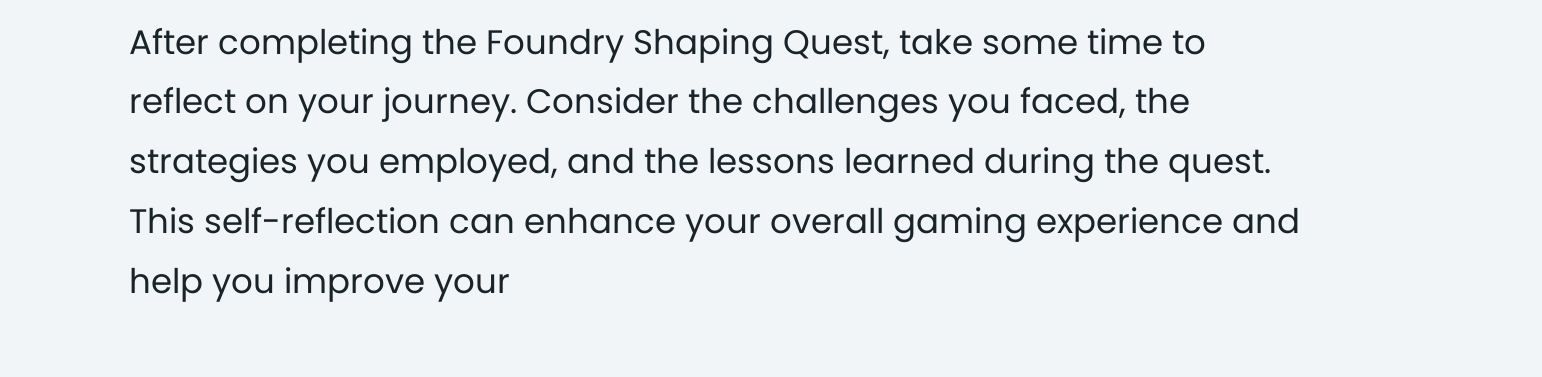After completing the Foundry Shaping Quest, take some time to reflect on your journey. Consider the challenges you faced, the strategies you employed, and the lessons learned during the quest. This self-reflection can enhance your overall gaming experience and help you improve your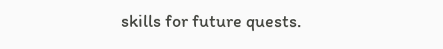skills for future quests.